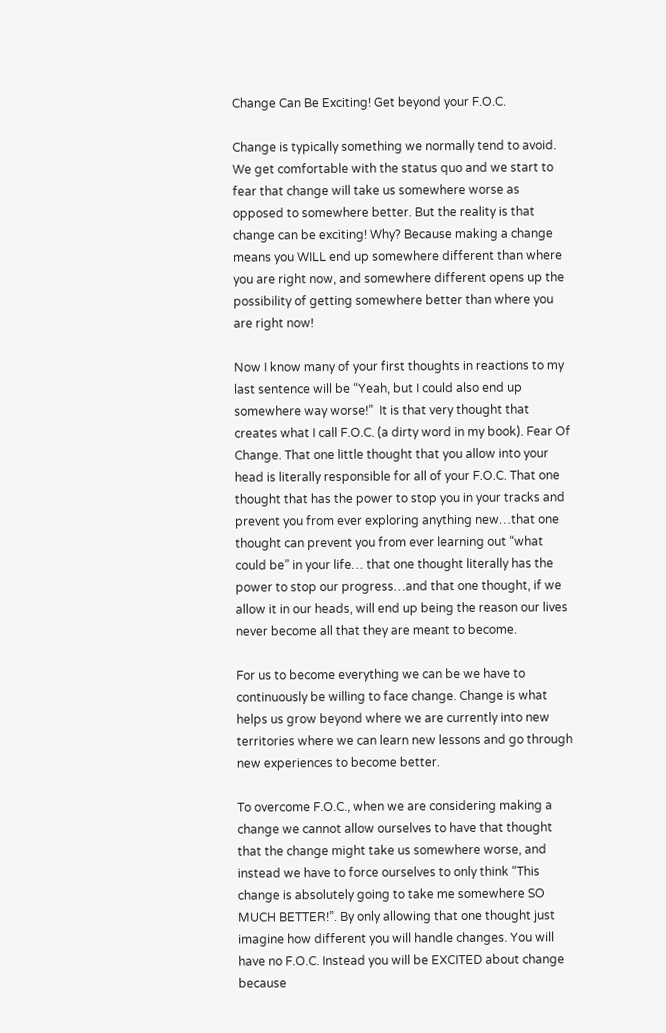Change Can Be Exciting! Get beyond your F.O.C.

Change is typically something we normally tend to avoid. We get comfortable with the status quo and we start to fear that change will take us somewhere worse as opposed to somewhere better. But the reality is that change can be exciting! Why? Because making a change means you WILL end up somewhere different than where you are right now, and somewhere different opens up the possibility of getting somewhere better than where you are right now!

Now I know many of your first thoughts in reactions to my last sentence will be “Yeah, but I could also end up somewhere way worse!”  It is that very thought that creates what I call F.O.C. (a dirty word in my book). Fear Of Change. That one little thought that you allow into your head is literally responsible for all of your F.O.C. That one thought that has the power to stop you in your tracks and prevent you from ever exploring anything new…that one thought can prevent you from ever learning out “what could be” in your life… that one thought literally has the power to stop our progress…and that one thought, if we allow it in our heads, will end up being the reason our lives never become all that they are meant to become.

For us to become everything we can be we have to continuously be willing to face change. Change is what helps us grow beyond where we are currently into new territories where we can learn new lessons and go through new experiences to become better.

To overcome F.O.C., when we are considering making a change we cannot allow ourselves to have that thought that the change might take us somewhere worse, and instead we have to force ourselves to only think “This change is absolutely going to take me somewhere SO MUCH BETTER!”. By only allowing that one thought just imagine how different you will handle changes. You will have no F.O.C. Instead you will be EXCITED about change because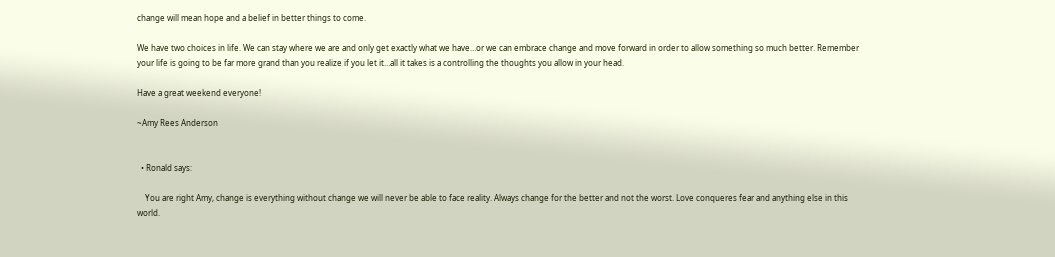change will mean hope and a belief in better things to come.

We have two choices in life. We can stay where we are and only get exactly what we have…or we can embrace change and move forward in order to allow something so much better. Remember your life is going to be far more grand than you realize if you let it…all it takes is a controlling the thoughts you allow in your head.

Have a great weekend everyone!

~Amy Rees Anderson


  • Ronald says:

    You are right Amy, change is everything without change we will never be able to face reality. Always change for the better and not the worst. Love conqueres fear and anything else in this world.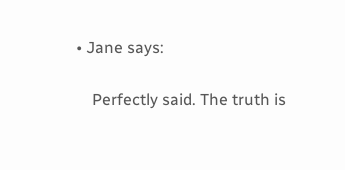• Jane says:

    Perfectly said. The truth is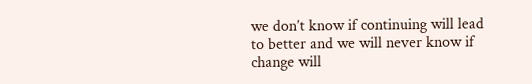we don’t know if continuing will lead to better and we will never know if change will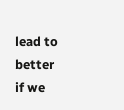lead to better if we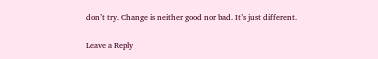don’t try. Change is neither good nor bad. It’s just different.

Leave a Reply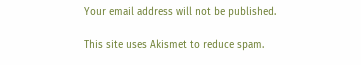Your email address will not be published.

This site uses Akismet to reduce spam.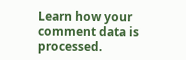Learn how your comment data is processed.